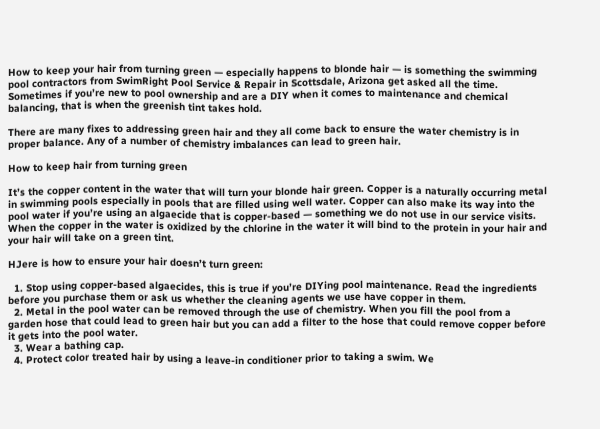How to keep your hair from turning green — especially happens to blonde hair — is something the swimming pool contractors from SwimRight Pool Service & Repair in Scottsdale, Arizona get asked all the time. Sometimes if you’re new to pool ownership and are a DIY when it comes to maintenance and chemical balancing, that is when the greenish tint takes hold.

There are many fixes to addressing green hair and they all come back to ensure the water chemistry is in proper balance. Any of a number of chemistry imbalances can lead to green hair.

How to keep hair from turning green

It’s the copper content in the water that will turn your blonde hair green. Copper is a naturally occurring metal in swimming pools especially in pools that are filled using well water. Copper can also make its way into the pool water if you’re using an algaecide that is copper-based — something we do not use in our service visits. When the copper in the water is oxidized by the chlorine in the water it will bind to the protein in your hair and your hair will take on a green tint.

HJere is how to ensure your hair doesn’t turn green:

  1. Stop using copper-based algaecides, this is true if you’re DIYing pool maintenance. Read the ingredients before you purchase them or ask us whether the cleaning agents we use have copper in them.
  2. Metal in the pool water can be removed through the use of chemistry. When you fill the pool from a garden hose that could lead to green hair but you can add a filter to the hose that could remove copper before it gets into the pool water.
  3. Wear a bathing cap.
  4. Protect color treated hair by using a leave-in conditioner prior to taking a swim. We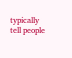typically tell people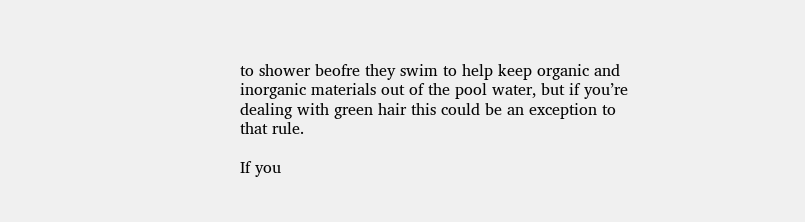to shower beofre they swim to help keep organic and inorganic materials out of the pool water, but if you’re dealing with green hair this could be an exception to that rule.

If you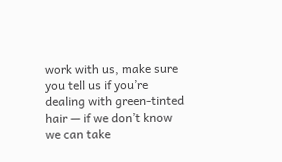work with us, make sure you tell us if you’re dealing with green-tinted hair — if we don’t know we can take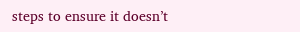steps to ensure it doesn’t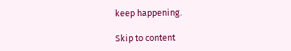keep happening.

Skip to content